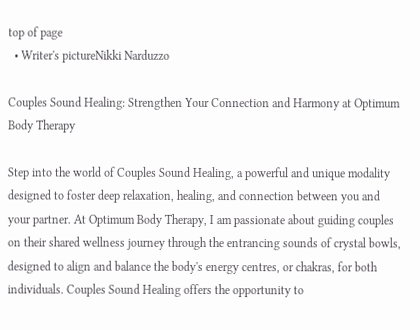top of page
  • Writer's pictureNikki Narduzzo

Couples Sound Healing: Strengthen Your Connection and Harmony at Optimum Body Therapy

Step into the world of Couples Sound Healing, a powerful and unique modality designed to foster deep relaxation, healing, and connection between you and your partner. At Optimum Body Therapy, I am passionate about guiding couples on their shared wellness journey through the entrancing sounds of crystal bowls, designed to align and balance the body's energy centres, or chakras, for both individuals. Couples Sound Healing offers the opportunity to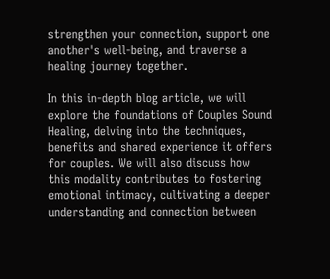strengthen your connection, support one another's well-being, and traverse a healing journey together.

In this in-depth blog article, we will explore the foundations of Couples Sound Healing, delving into the techniques, benefits and shared experience it offers for couples. We will also discuss how this modality contributes to fostering emotional intimacy, cultivating a deeper understanding and connection between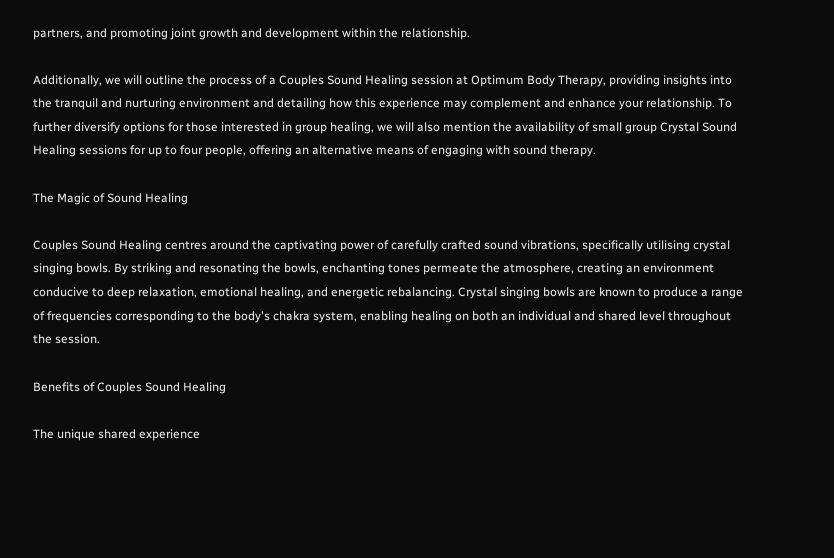partners, and promoting joint growth and development within the relationship.

Additionally, we will outline the process of a Couples Sound Healing session at Optimum Body Therapy, providing insights into the tranquil and nurturing environment and detailing how this experience may complement and enhance your relationship. To further diversify options for those interested in group healing, we will also mention the availability of small group Crystal Sound Healing sessions for up to four people, offering an alternative means of engaging with sound therapy.

The Magic of Sound Healing

Couples Sound Healing centres around the captivating power of carefully crafted sound vibrations, specifically utilising crystal singing bowls. By striking and resonating the bowls, enchanting tones permeate the atmosphere, creating an environment conducive to deep relaxation, emotional healing, and energetic rebalancing. Crystal singing bowls are known to produce a range of frequencies corresponding to the body's chakra system, enabling healing on both an individual and shared level throughout the session.

Benefits of Couples Sound Healing

The unique shared experience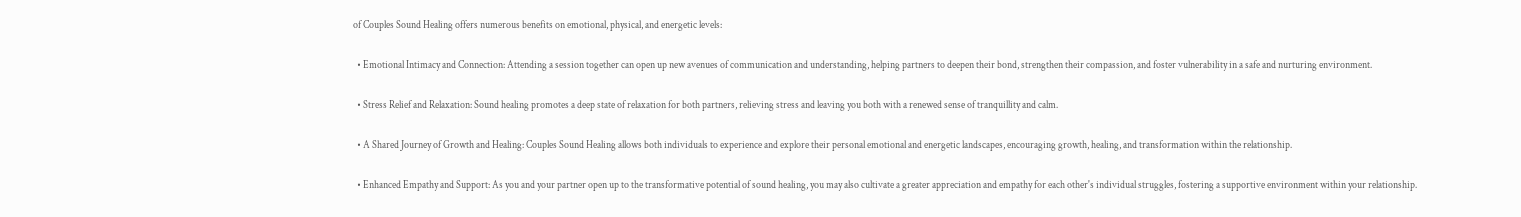of Couples Sound Healing offers numerous benefits on emotional, physical, and energetic levels:

  • Emotional Intimacy and Connection: Attending a session together can open up new avenues of communication and understanding, helping partners to deepen their bond, strengthen their compassion, and foster vulnerability in a safe and nurturing environment.

  • Stress Relief and Relaxation: Sound healing promotes a deep state of relaxation for both partners, relieving stress and leaving you both with a renewed sense of tranquillity and calm.

  • A Shared Journey of Growth and Healing: Couples Sound Healing allows both individuals to experience and explore their personal emotional and energetic landscapes, encouraging growth, healing, and transformation within the relationship.

  • Enhanced Empathy and Support: As you and your partner open up to the transformative potential of sound healing, you may also cultivate a greater appreciation and empathy for each other's individual struggles, fostering a supportive environment within your relationship.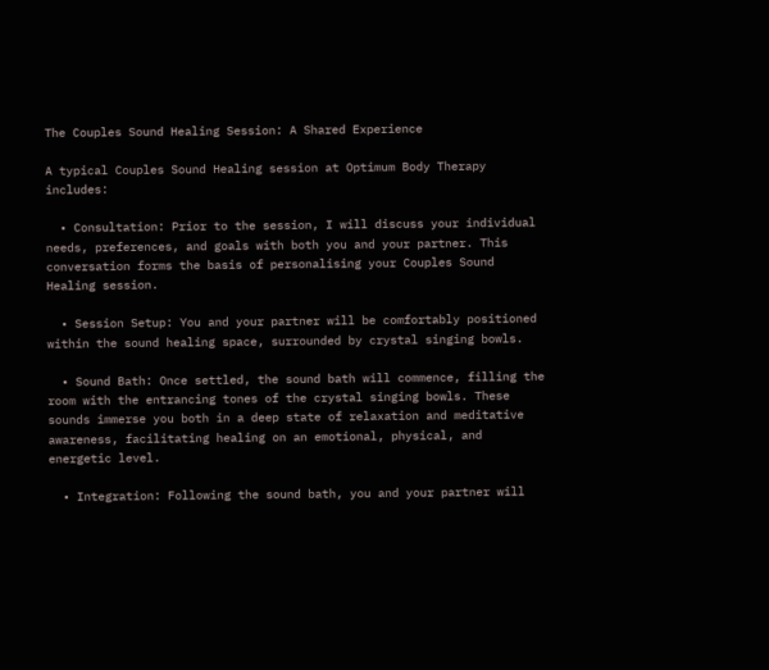The Couples Sound Healing Session: A Shared Experience

A typical Couples Sound Healing session at Optimum Body Therapy includes:

  • Consultation: Prior to the session, I will discuss your individual needs, preferences, and goals with both you and your partner. This conversation forms the basis of personalising your Couples Sound Healing session.

  • Session Setup: You and your partner will be comfortably positioned within the sound healing space, surrounded by crystal singing bowls.

  • Sound Bath: Once settled, the sound bath will commence, filling the room with the entrancing tones of the crystal singing bowls. These sounds immerse you both in a deep state of relaxation and meditative awareness, facilitating healing on an emotional, physical, and energetic level.

  • Integration: Following the sound bath, you and your partner will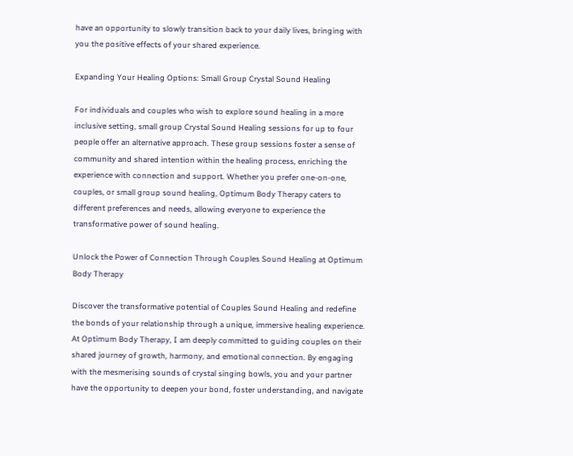have an opportunity to slowly transition back to your daily lives, bringing with you the positive effects of your shared experience.

Expanding Your Healing Options: Small Group Crystal Sound Healing

For individuals and couples who wish to explore sound healing in a more inclusive setting, small group Crystal Sound Healing sessions for up to four people offer an alternative approach. These group sessions foster a sense of community and shared intention within the healing process, enriching the experience with connection and support. Whether you prefer one-on-one, couples, or small group sound healing, Optimum Body Therapy caters to different preferences and needs, allowing everyone to experience the transformative power of sound healing.

Unlock the Power of Connection Through Couples Sound Healing at Optimum Body Therapy

Discover the transformative potential of Couples Sound Healing and redefine the bonds of your relationship through a unique, immersive healing experience. At Optimum Body Therapy, I am deeply committed to guiding couples on their shared journey of growth, harmony, and emotional connection. By engaging with the mesmerising sounds of crystal singing bowls, you and your partner have the opportunity to deepen your bond, foster understanding, and navigate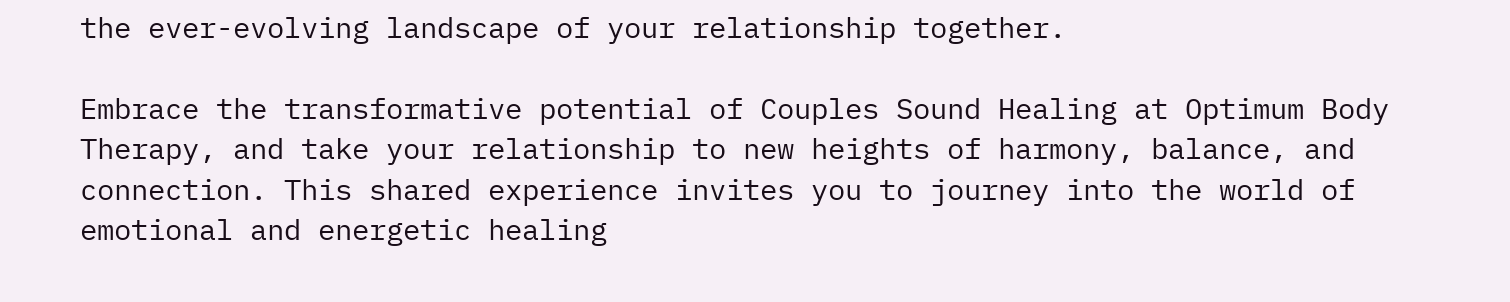the ever-evolving landscape of your relationship together.

Embrace the transformative potential of Couples Sound Healing at Optimum Body Therapy, and take your relationship to new heights of harmony, balance, and connection. This shared experience invites you to journey into the world of emotional and energetic healing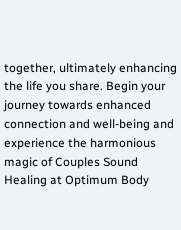together, ultimately enhancing the life you share. Begin your journey towards enhanced connection and well-being and experience the harmonious magic of Couples Sound Healing at Optimum Body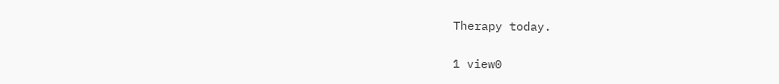Therapy today.

1 view0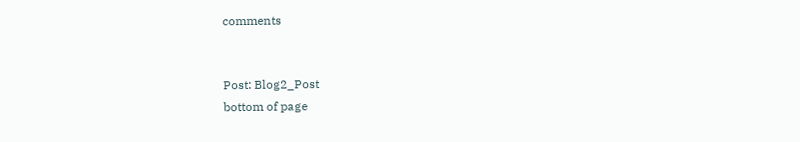comments


Post: Blog2_Post
bottom of page